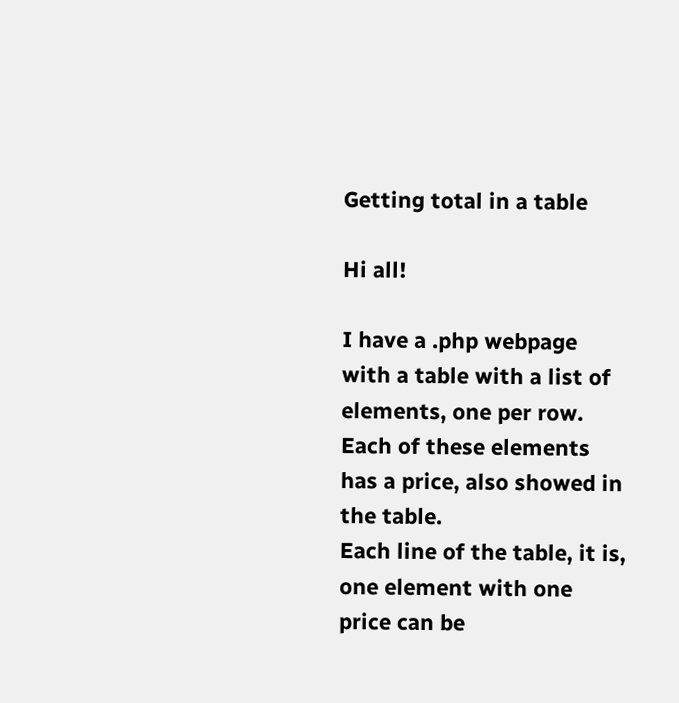Getting total in a table

Hi all!

I have a .php webpage with a table with a list of elements, one per row.
Each of these elements has a price, also showed in the table.
Each line of the table, it is, one element with one price can be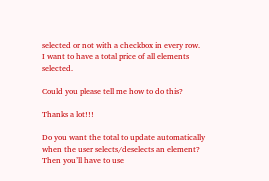selected or not with a checkbox in every row.
I want to have a total price of all elements selected.

Could you please tell me how to do this?

Thanks a lot!!!

Do you want the total to update automatically when the user selects/deselects an element? Then you’ll have to use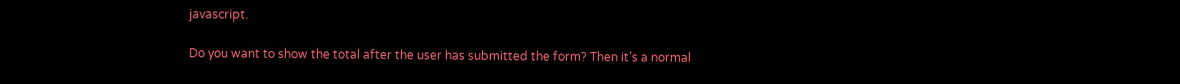javascript.

Do you want to show the total after the user has submitted the form? Then it’s a normal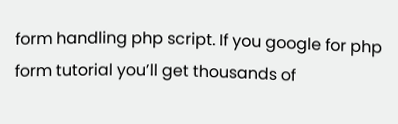form handling php script. If you google for php form tutorial you’ll get thousands of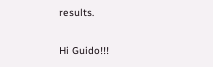results.

Hi Guido!!!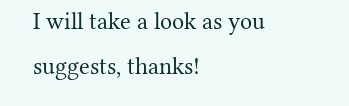I will take a look as you suggests, thanks!